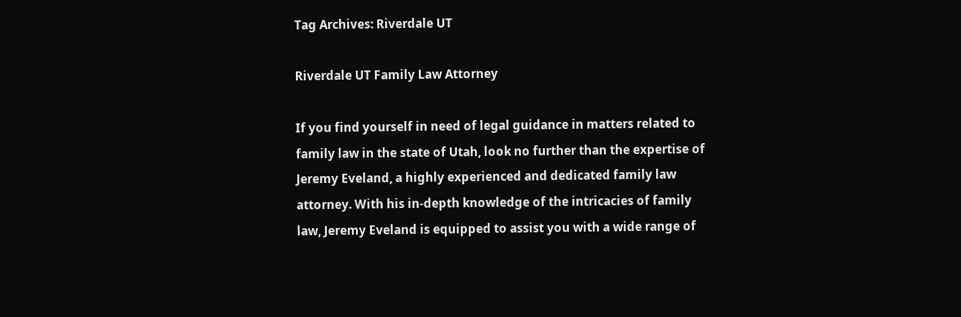Tag Archives: Riverdale UT

Riverdale UT Family Law Attorney

If you find yourself in need of legal guidance in matters related to family law in the state of Utah, look no further than the expertise of Jeremy Eveland, a highly experienced and dedicated family law attorney. With his in-depth knowledge of the intricacies of family law, Jeremy Eveland is equipped to assist you with a wide range of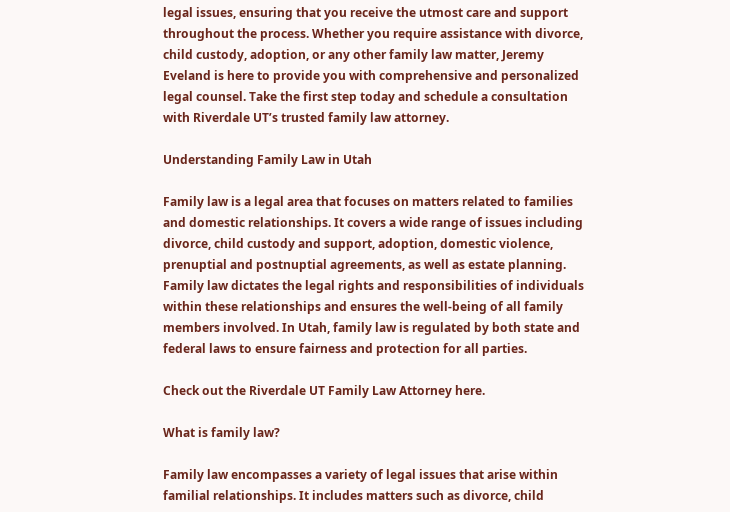legal issues, ensuring that you receive the utmost care and support throughout the process. Whether you require assistance with divorce, child custody, adoption, or any other family law matter, Jeremy Eveland is here to provide you with comprehensive and personalized legal counsel. Take the first step today and schedule a consultation with Riverdale UT’s trusted family law attorney.

Understanding Family Law in Utah

Family law is a legal area that focuses on matters related to families and domestic relationships. It covers a wide range of issues including divorce, child custody and support, adoption, domestic violence, prenuptial and postnuptial agreements, as well as estate planning. Family law dictates the legal rights and responsibilities of individuals within these relationships and ensures the well-being of all family members involved. In Utah, family law is regulated by both state and federal laws to ensure fairness and protection for all parties.

Check out the Riverdale UT Family Law Attorney here.

What is family law?

Family law encompasses a variety of legal issues that arise within familial relationships. It includes matters such as divorce, child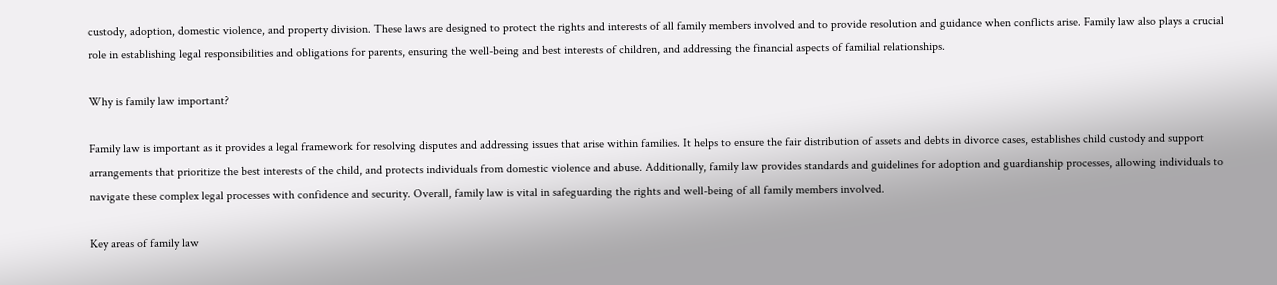custody, adoption, domestic violence, and property division. These laws are designed to protect the rights and interests of all family members involved and to provide resolution and guidance when conflicts arise. Family law also plays a crucial role in establishing legal responsibilities and obligations for parents, ensuring the well-being and best interests of children, and addressing the financial aspects of familial relationships.

Why is family law important?

Family law is important as it provides a legal framework for resolving disputes and addressing issues that arise within families. It helps to ensure the fair distribution of assets and debts in divorce cases, establishes child custody and support arrangements that prioritize the best interests of the child, and protects individuals from domestic violence and abuse. Additionally, family law provides standards and guidelines for adoption and guardianship processes, allowing individuals to navigate these complex legal processes with confidence and security. Overall, family law is vital in safeguarding the rights and well-being of all family members involved.

Key areas of family law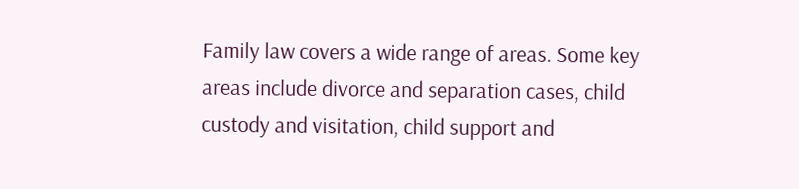Family law covers a wide range of areas. Some key areas include divorce and separation cases, child custody and visitation, child support and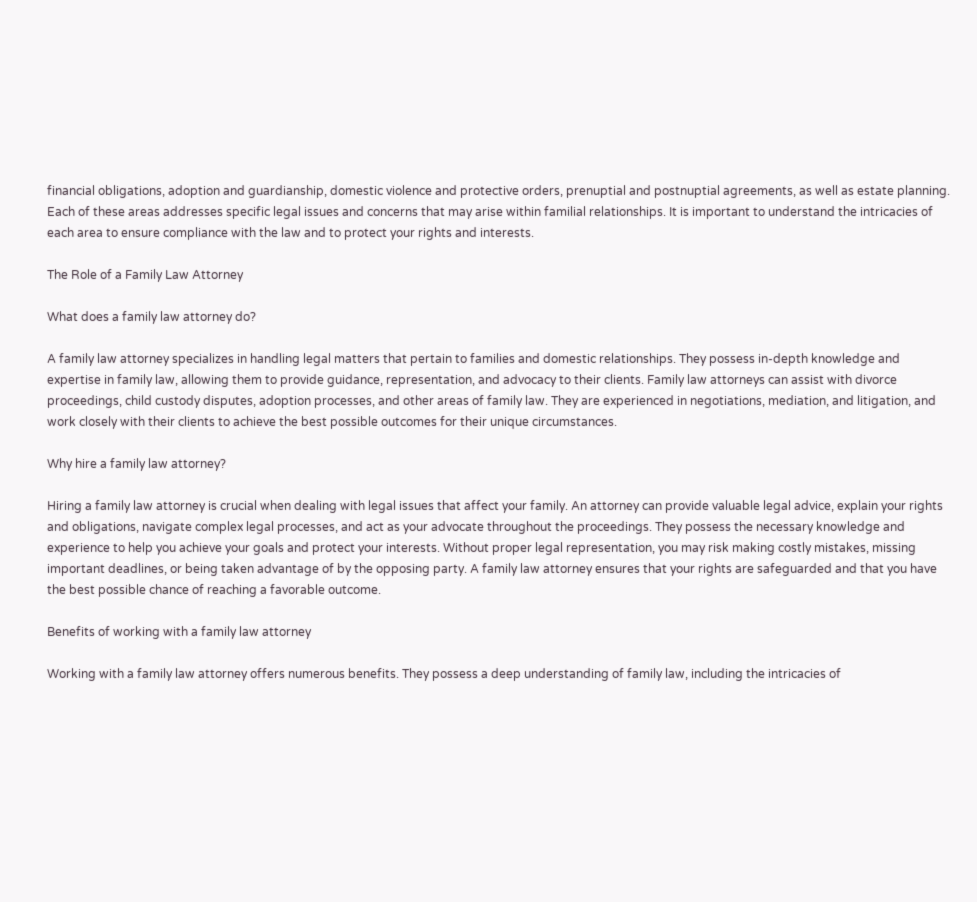financial obligations, adoption and guardianship, domestic violence and protective orders, prenuptial and postnuptial agreements, as well as estate planning. Each of these areas addresses specific legal issues and concerns that may arise within familial relationships. It is important to understand the intricacies of each area to ensure compliance with the law and to protect your rights and interests.

The Role of a Family Law Attorney

What does a family law attorney do?

A family law attorney specializes in handling legal matters that pertain to families and domestic relationships. They possess in-depth knowledge and expertise in family law, allowing them to provide guidance, representation, and advocacy to their clients. Family law attorneys can assist with divorce proceedings, child custody disputes, adoption processes, and other areas of family law. They are experienced in negotiations, mediation, and litigation, and work closely with their clients to achieve the best possible outcomes for their unique circumstances.

Why hire a family law attorney?

Hiring a family law attorney is crucial when dealing with legal issues that affect your family. An attorney can provide valuable legal advice, explain your rights and obligations, navigate complex legal processes, and act as your advocate throughout the proceedings. They possess the necessary knowledge and experience to help you achieve your goals and protect your interests. Without proper legal representation, you may risk making costly mistakes, missing important deadlines, or being taken advantage of by the opposing party. A family law attorney ensures that your rights are safeguarded and that you have the best possible chance of reaching a favorable outcome.

Benefits of working with a family law attorney

Working with a family law attorney offers numerous benefits. They possess a deep understanding of family law, including the intricacies of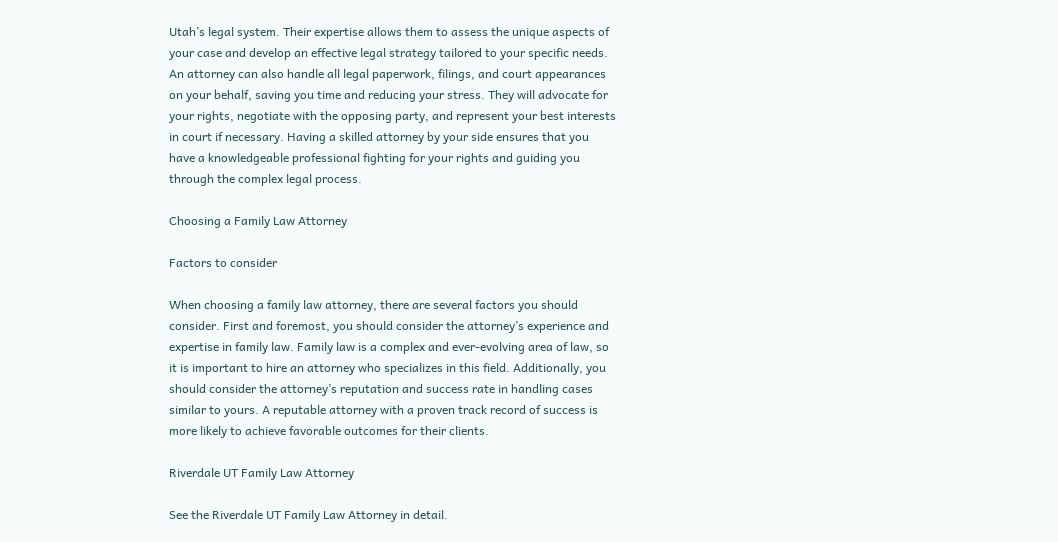Utah’s legal system. Their expertise allows them to assess the unique aspects of your case and develop an effective legal strategy tailored to your specific needs. An attorney can also handle all legal paperwork, filings, and court appearances on your behalf, saving you time and reducing your stress. They will advocate for your rights, negotiate with the opposing party, and represent your best interests in court if necessary. Having a skilled attorney by your side ensures that you have a knowledgeable professional fighting for your rights and guiding you through the complex legal process.

Choosing a Family Law Attorney

Factors to consider

When choosing a family law attorney, there are several factors you should consider. First and foremost, you should consider the attorney’s experience and expertise in family law. Family law is a complex and ever-evolving area of law, so it is important to hire an attorney who specializes in this field. Additionally, you should consider the attorney’s reputation and success rate in handling cases similar to yours. A reputable attorney with a proven track record of success is more likely to achieve favorable outcomes for their clients.

Riverdale UT Family Law Attorney

See the Riverdale UT Family Law Attorney in detail.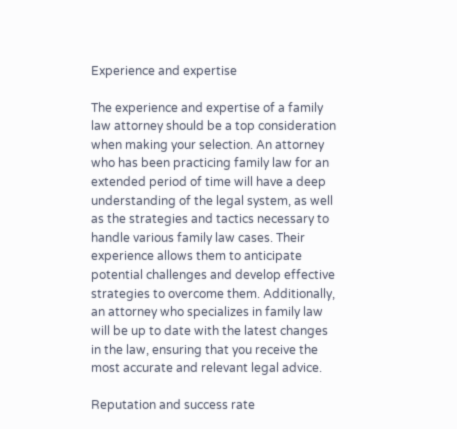Experience and expertise

The experience and expertise of a family law attorney should be a top consideration when making your selection. An attorney who has been practicing family law for an extended period of time will have a deep understanding of the legal system, as well as the strategies and tactics necessary to handle various family law cases. Their experience allows them to anticipate potential challenges and develop effective strategies to overcome them. Additionally, an attorney who specializes in family law will be up to date with the latest changes in the law, ensuring that you receive the most accurate and relevant legal advice.

Reputation and success rate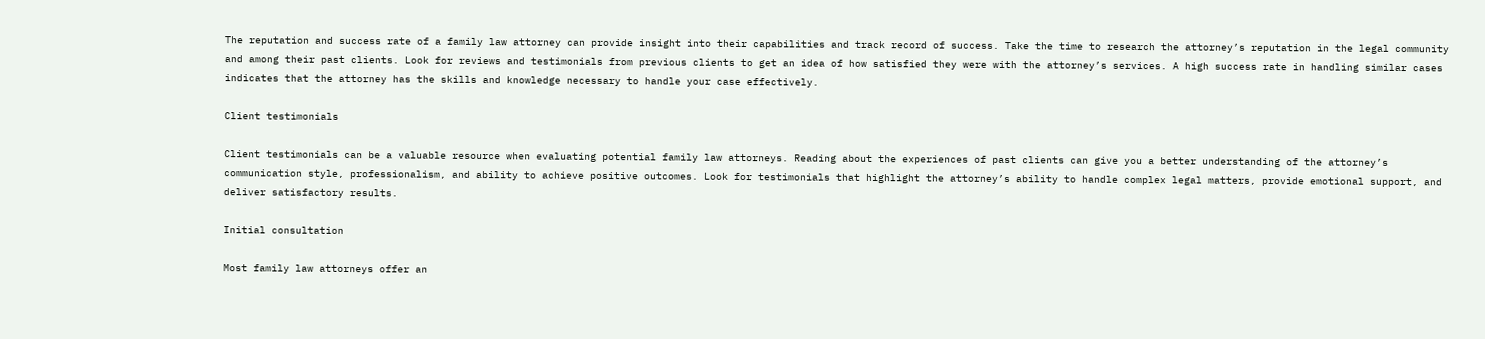The reputation and success rate of a family law attorney can provide insight into their capabilities and track record of success. Take the time to research the attorney’s reputation in the legal community and among their past clients. Look for reviews and testimonials from previous clients to get an idea of how satisfied they were with the attorney’s services. A high success rate in handling similar cases indicates that the attorney has the skills and knowledge necessary to handle your case effectively.

Client testimonials

Client testimonials can be a valuable resource when evaluating potential family law attorneys. Reading about the experiences of past clients can give you a better understanding of the attorney’s communication style, professionalism, and ability to achieve positive outcomes. Look for testimonials that highlight the attorney’s ability to handle complex legal matters, provide emotional support, and deliver satisfactory results.

Initial consultation

Most family law attorneys offer an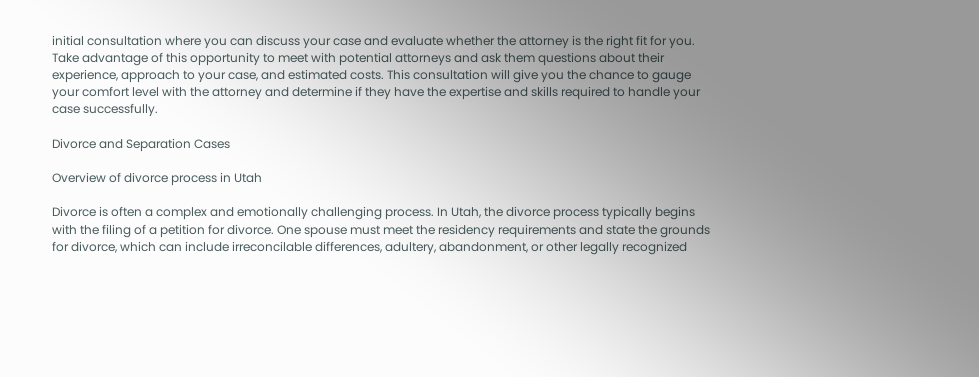initial consultation where you can discuss your case and evaluate whether the attorney is the right fit for you. Take advantage of this opportunity to meet with potential attorneys and ask them questions about their experience, approach to your case, and estimated costs. This consultation will give you the chance to gauge your comfort level with the attorney and determine if they have the expertise and skills required to handle your case successfully.

Divorce and Separation Cases

Overview of divorce process in Utah

Divorce is often a complex and emotionally challenging process. In Utah, the divorce process typically begins with the filing of a petition for divorce. One spouse must meet the residency requirements and state the grounds for divorce, which can include irreconcilable differences, adultery, abandonment, or other legally recognized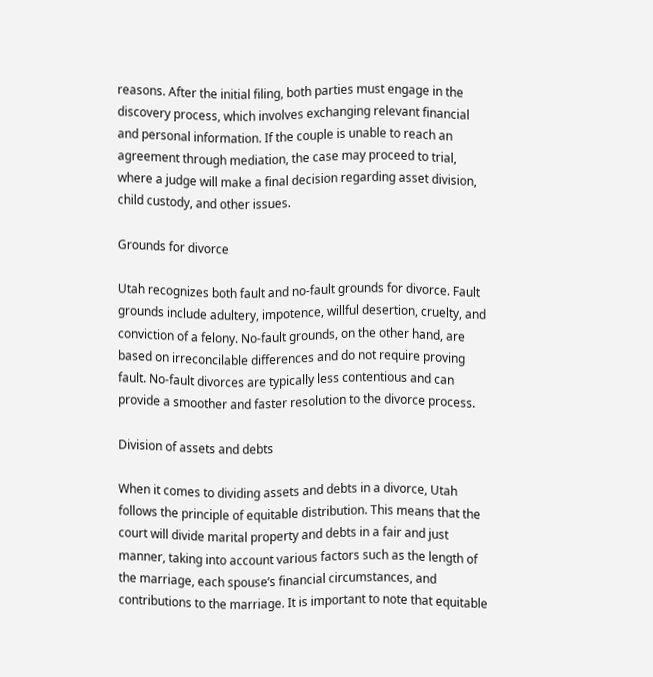reasons. After the initial filing, both parties must engage in the discovery process, which involves exchanging relevant financial and personal information. If the couple is unable to reach an agreement through mediation, the case may proceed to trial, where a judge will make a final decision regarding asset division, child custody, and other issues.

Grounds for divorce

Utah recognizes both fault and no-fault grounds for divorce. Fault grounds include adultery, impotence, willful desertion, cruelty, and conviction of a felony. No-fault grounds, on the other hand, are based on irreconcilable differences and do not require proving fault. No-fault divorces are typically less contentious and can provide a smoother and faster resolution to the divorce process.

Division of assets and debts

When it comes to dividing assets and debts in a divorce, Utah follows the principle of equitable distribution. This means that the court will divide marital property and debts in a fair and just manner, taking into account various factors such as the length of the marriage, each spouse’s financial circumstances, and contributions to the marriage. It is important to note that equitable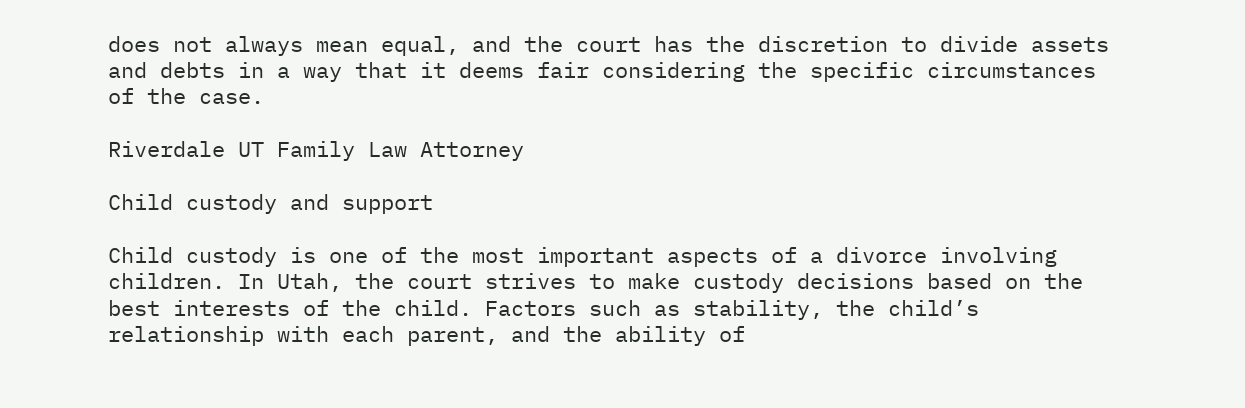does not always mean equal, and the court has the discretion to divide assets and debts in a way that it deems fair considering the specific circumstances of the case.

Riverdale UT Family Law Attorney

Child custody and support

Child custody is one of the most important aspects of a divorce involving children. In Utah, the court strives to make custody decisions based on the best interests of the child. Factors such as stability, the child’s relationship with each parent, and the ability of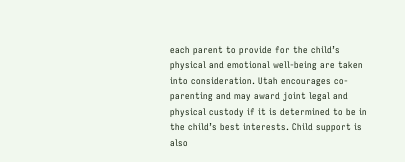each parent to provide for the child’s physical and emotional well-being are taken into consideration. Utah encourages co-parenting and may award joint legal and physical custody if it is determined to be in the child’s best interests. Child support is also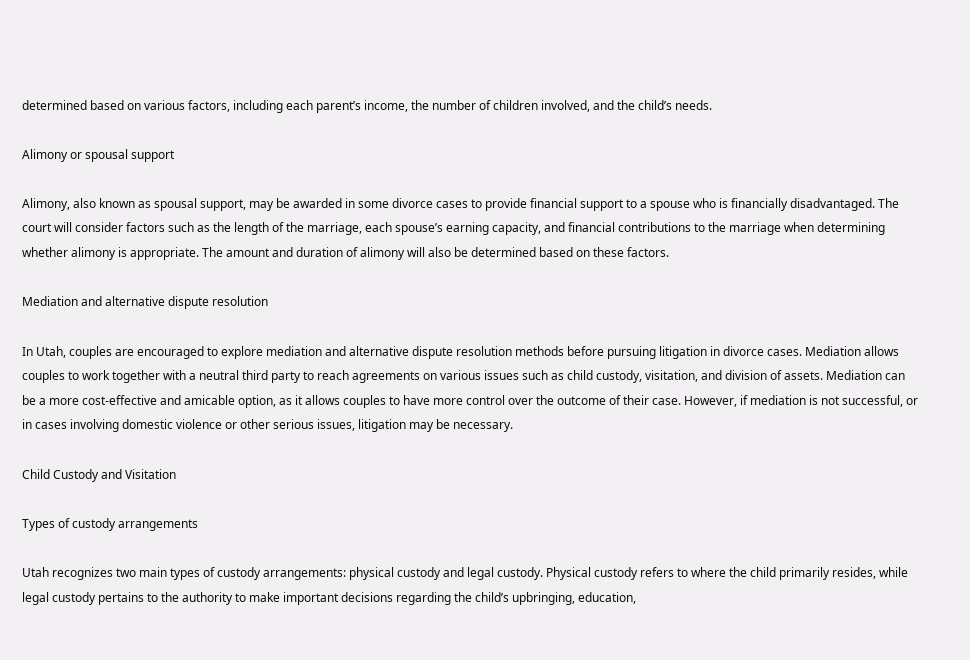determined based on various factors, including each parent’s income, the number of children involved, and the child’s needs.

Alimony or spousal support

Alimony, also known as spousal support, may be awarded in some divorce cases to provide financial support to a spouse who is financially disadvantaged. The court will consider factors such as the length of the marriage, each spouse’s earning capacity, and financial contributions to the marriage when determining whether alimony is appropriate. The amount and duration of alimony will also be determined based on these factors.

Mediation and alternative dispute resolution

In Utah, couples are encouraged to explore mediation and alternative dispute resolution methods before pursuing litigation in divorce cases. Mediation allows couples to work together with a neutral third party to reach agreements on various issues such as child custody, visitation, and division of assets. Mediation can be a more cost-effective and amicable option, as it allows couples to have more control over the outcome of their case. However, if mediation is not successful, or in cases involving domestic violence or other serious issues, litigation may be necessary.

Child Custody and Visitation

Types of custody arrangements

Utah recognizes two main types of custody arrangements: physical custody and legal custody. Physical custody refers to where the child primarily resides, while legal custody pertains to the authority to make important decisions regarding the child’s upbringing, education,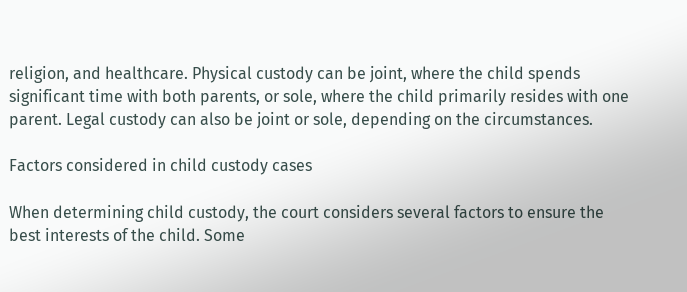religion, and healthcare. Physical custody can be joint, where the child spends significant time with both parents, or sole, where the child primarily resides with one parent. Legal custody can also be joint or sole, depending on the circumstances.

Factors considered in child custody cases

When determining child custody, the court considers several factors to ensure the best interests of the child. Some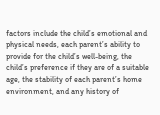factors include the child’s emotional and physical needs, each parent’s ability to provide for the child’s well-being, the child’s preference if they are of a suitable age, the stability of each parent’s home environment, and any history of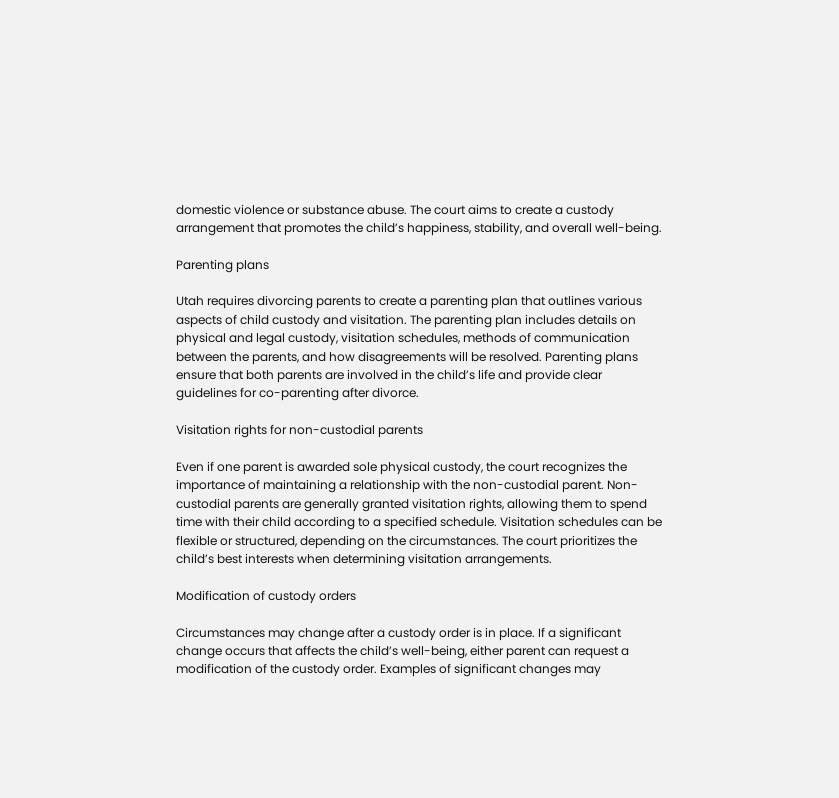domestic violence or substance abuse. The court aims to create a custody arrangement that promotes the child’s happiness, stability, and overall well-being.

Parenting plans

Utah requires divorcing parents to create a parenting plan that outlines various aspects of child custody and visitation. The parenting plan includes details on physical and legal custody, visitation schedules, methods of communication between the parents, and how disagreements will be resolved. Parenting plans ensure that both parents are involved in the child’s life and provide clear guidelines for co-parenting after divorce.

Visitation rights for non-custodial parents

Even if one parent is awarded sole physical custody, the court recognizes the importance of maintaining a relationship with the non-custodial parent. Non-custodial parents are generally granted visitation rights, allowing them to spend time with their child according to a specified schedule. Visitation schedules can be flexible or structured, depending on the circumstances. The court prioritizes the child’s best interests when determining visitation arrangements.

Modification of custody orders

Circumstances may change after a custody order is in place. If a significant change occurs that affects the child’s well-being, either parent can request a modification of the custody order. Examples of significant changes may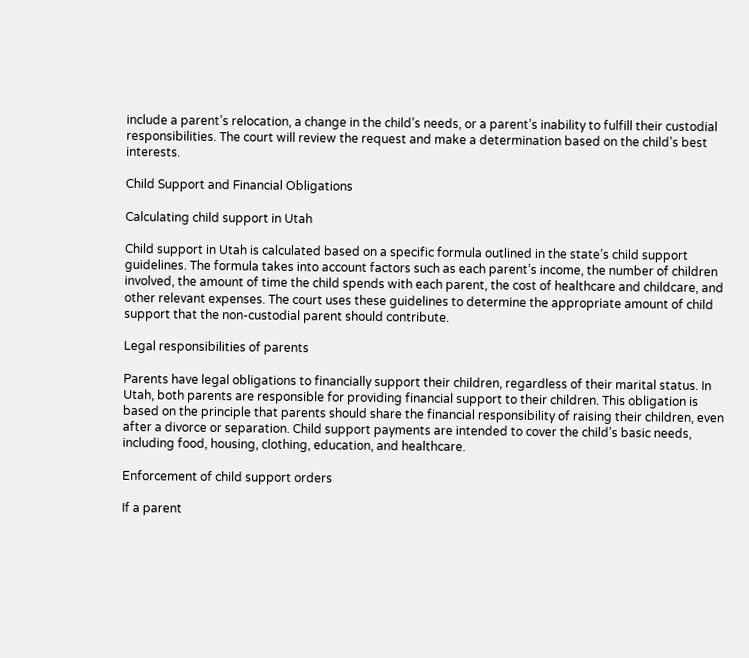include a parent’s relocation, a change in the child’s needs, or a parent’s inability to fulfill their custodial responsibilities. The court will review the request and make a determination based on the child’s best interests.

Child Support and Financial Obligations

Calculating child support in Utah

Child support in Utah is calculated based on a specific formula outlined in the state’s child support guidelines. The formula takes into account factors such as each parent’s income, the number of children involved, the amount of time the child spends with each parent, the cost of healthcare and childcare, and other relevant expenses. The court uses these guidelines to determine the appropriate amount of child support that the non-custodial parent should contribute.

Legal responsibilities of parents

Parents have legal obligations to financially support their children, regardless of their marital status. In Utah, both parents are responsible for providing financial support to their children. This obligation is based on the principle that parents should share the financial responsibility of raising their children, even after a divorce or separation. Child support payments are intended to cover the child’s basic needs, including food, housing, clothing, education, and healthcare.

Enforcement of child support orders

If a parent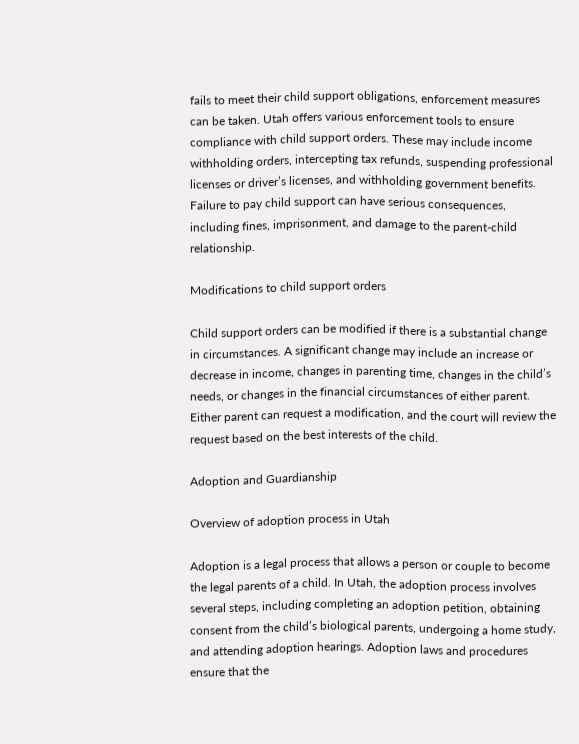fails to meet their child support obligations, enforcement measures can be taken. Utah offers various enforcement tools to ensure compliance with child support orders. These may include income withholding orders, intercepting tax refunds, suspending professional licenses or driver’s licenses, and withholding government benefits. Failure to pay child support can have serious consequences, including fines, imprisonment, and damage to the parent-child relationship.

Modifications to child support orders

Child support orders can be modified if there is a substantial change in circumstances. A significant change may include an increase or decrease in income, changes in parenting time, changes in the child’s needs, or changes in the financial circumstances of either parent. Either parent can request a modification, and the court will review the request based on the best interests of the child.

Adoption and Guardianship

Overview of adoption process in Utah

Adoption is a legal process that allows a person or couple to become the legal parents of a child. In Utah, the adoption process involves several steps, including completing an adoption petition, obtaining consent from the child’s biological parents, undergoing a home study, and attending adoption hearings. Adoption laws and procedures ensure that the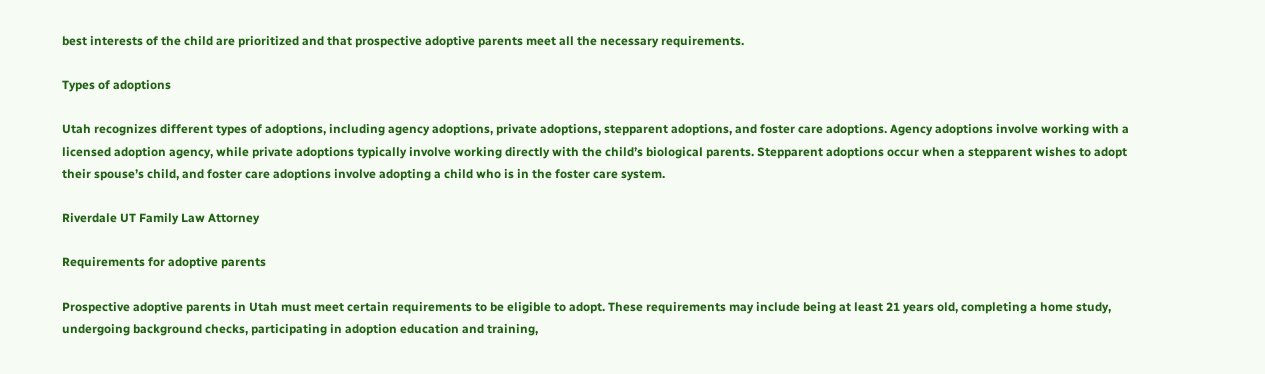best interests of the child are prioritized and that prospective adoptive parents meet all the necessary requirements.

Types of adoptions

Utah recognizes different types of adoptions, including agency adoptions, private adoptions, stepparent adoptions, and foster care adoptions. Agency adoptions involve working with a licensed adoption agency, while private adoptions typically involve working directly with the child’s biological parents. Stepparent adoptions occur when a stepparent wishes to adopt their spouse’s child, and foster care adoptions involve adopting a child who is in the foster care system.

Riverdale UT Family Law Attorney

Requirements for adoptive parents

Prospective adoptive parents in Utah must meet certain requirements to be eligible to adopt. These requirements may include being at least 21 years old, completing a home study, undergoing background checks, participating in adoption education and training,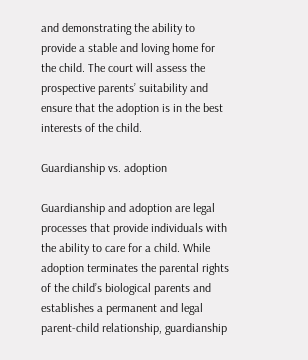and demonstrating the ability to provide a stable and loving home for the child. The court will assess the prospective parents’ suitability and ensure that the adoption is in the best interests of the child.

Guardianship vs. adoption

Guardianship and adoption are legal processes that provide individuals with the ability to care for a child. While adoption terminates the parental rights of the child’s biological parents and establishes a permanent and legal parent-child relationship, guardianship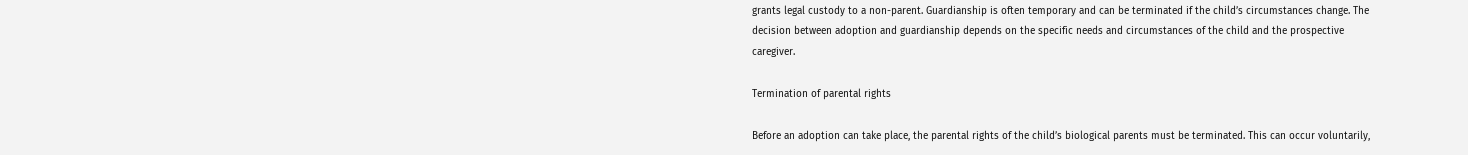grants legal custody to a non-parent. Guardianship is often temporary and can be terminated if the child’s circumstances change. The decision between adoption and guardianship depends on the specific needs and circumstances of the child and the prospective caregiver.

Termination of parental rights

Before an adoption can take place, the parental rights of the child’s biological parents must be terminated. This can occur voluntarily,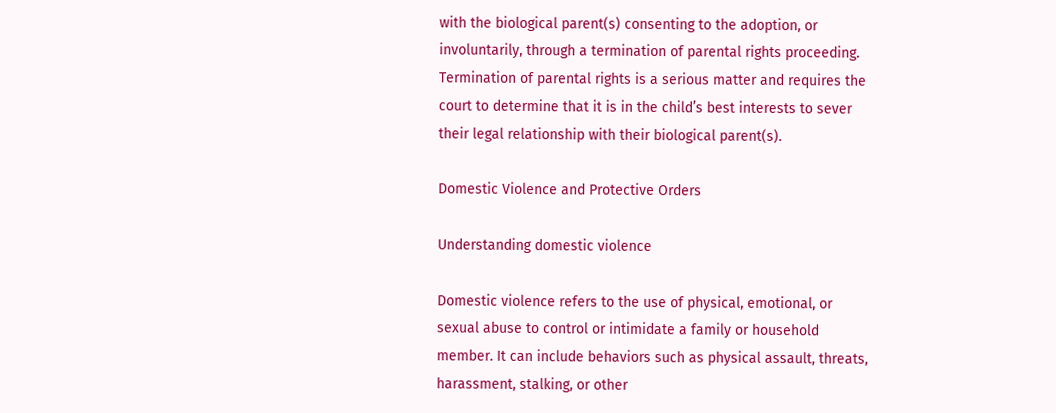with the biological parent(s) consenting to the adoption, or involuntarily, through a termination of parental rights proceeding. Termination of parental rights is a serious matter and requires the court to determine that it is in the child’s best interests to sever their legal relationship with their biological parent(s).

Domestic Violence and Protective Orders

Understanding domestic violence

Domestic violence refers to the use of physical, emotional, or sexual abuse to control or intimidate a family or household member. It can include behaviors such as physical assault, threats, harassment, stalking, or other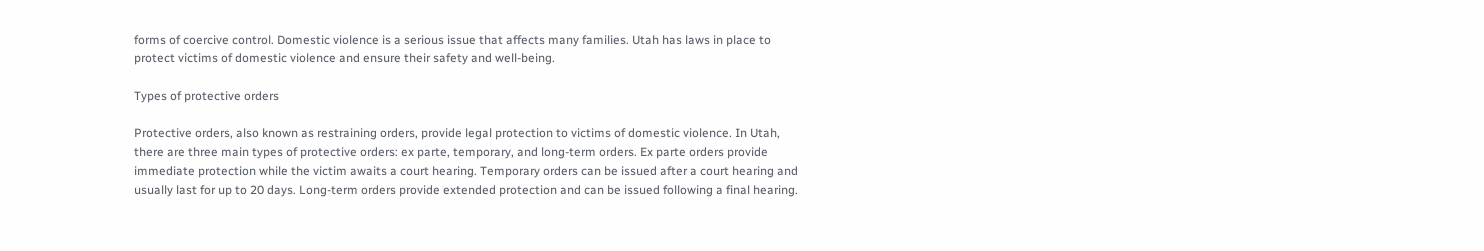forms of coercive control. Domestic violence is a serious issue that affects many families. Utah has laws in place to protect victims of domestic violence and ensure their safety and well-being.

Types of protective orders

Protective orders, also known as restraining orders, provide legal protection to victims of domestic violence. In Utah, there are three main types of protective orders: ex parte, temporary, and long-term orders. Ex parte orders provide immediate protection while the victim awaits a court hearing. Temporary orders can be issued after a court hearing and usually last for up to 20 days. Long-term orders provide extended protection and can be issued following a final hearing.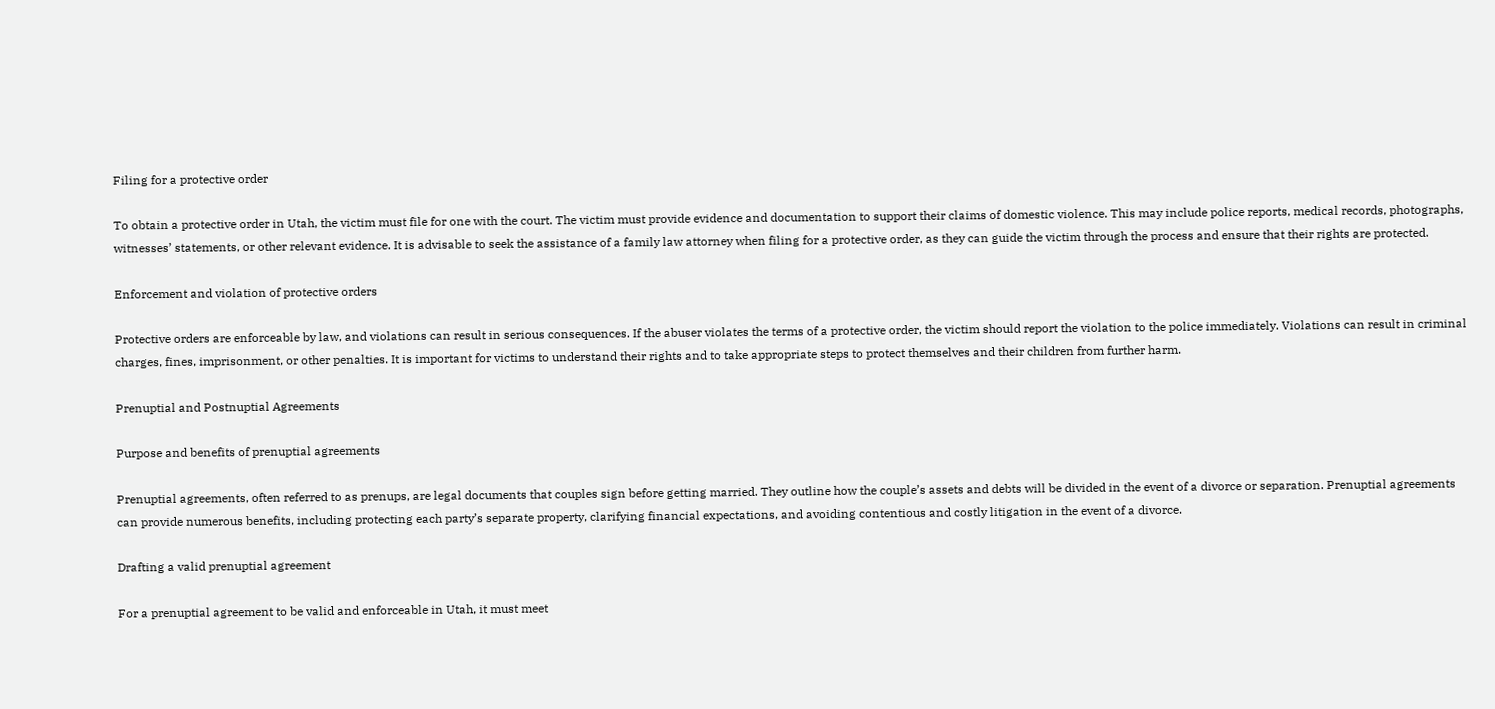Filing for a protective order

To obtain a protective order in Utah, the victim must file for one with the court. The victim must provide evidence and documentation to support their claims of domestic violence. This may include police reports, medical records, photographs, witnesses’ statements, or other relevant evidence. It is advisable to seek the assistance of a family law attorney when filing for a protective order, as they can guide the victim through the process and ensure that their rights are protected.

Enforcement and violation of protective orders

Protective orders are enforceable by law, and violations can result in serious consequences. If the abuser violates the terms of a protective order, the victim should report the violation to the police immediately. Violations can result in criminal charges, fines, imprisonment, or other penalties. It is important for victims to understand their rights and to take appropriate steps to protect themselves and their children from further harm.

Prenuptial and Postnuptial Agreements

Purpose and benefits of prenuptial agreements

Prenuptial agreements, often referred to as prenups, are legal documents that couples sign before getting married. They outline how the couple’s assets and debts will be divided in the event of a divorce or separation. Prenuptial agreements can provide numerous benefits, including protecting each party’s separate property, clarifying financial expectations, and avoiding contentious and costly litigation in the event of a divorce.

Drafting a valid prenuptial agreement

For a prenuptial agreement to be valid and enforceable in Utah, it must meet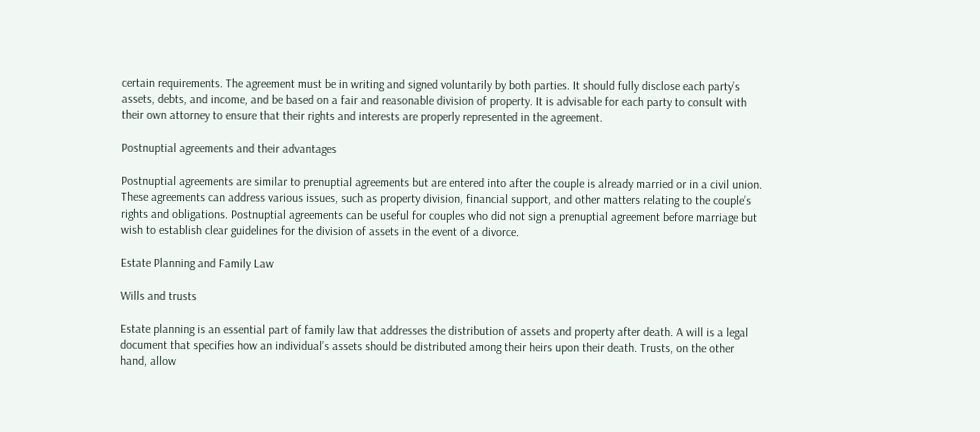certain requirements. The agreement must be in writing and signed voluntarily by both parties. It should fully disclose each party’s assets, debts, and income, and be based on a fair and reasonable division of property. It is advisable for each party to consult with their own attorney to ensure that their rights and interests are properly represented in the agreement.

Postnuptial agreements and their advantages

Postnuptial agreements are similar to prenuptial agreements but are entered into after the couple is already married or in a civil union. These agreements can address various issues, such as property division, financial support, and other matters relating to the couple’s rights and obligations. Postnuptial agreements can be useful for couples who did not sign a prenuptial agreement before marriage but wish to establish clear guidelines for the division of assets in the event of a divorce.

Estate Planning and Family Law

Wills and trusts

Estate planning is an essential part of family law that addresses the distribution of assets and property after death. A will is a legal document that specifies how an individual’s assets should be distributed among their heirs upon their death. Trusts, on the other hand, allow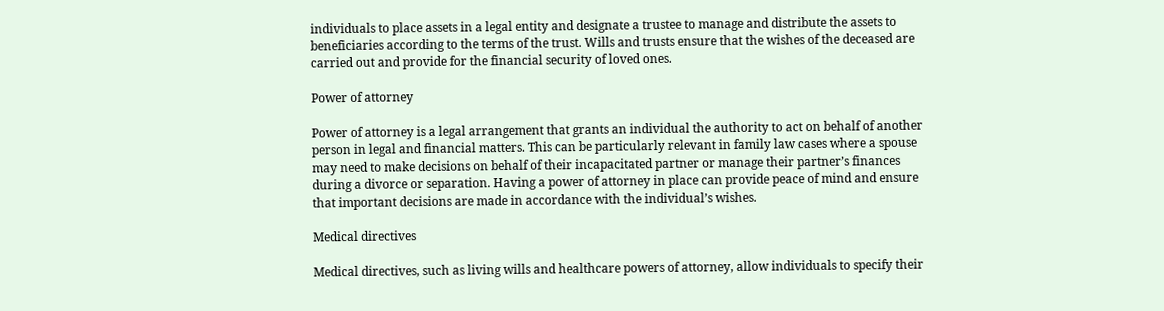individuals to place assets in a legal entity and designate a trustee to manage and distribute the assets to beneficiaries according to the terms of the trust. Wills and trusts ensure that the wishes of the deceased are carried out and provide for the financial security of loved ones.

Power of attorney

Power of attorney is a legal arrangement that grants an individual the authority to act on behalf of another person in legal and financial matters. This can be particularly relevant in family law cases where a spouse may need to make decisions on behalf of their incapacitated partner or manage their partner’s finances during a divorce or separation. Having a power of attorney in place can provide peace of mind and ensure that important decisions are made in accordance with the individual’s wishes.

Medical directives

Medical directives, such as living wills and healthcare powers of attorney, allow individuals to specify their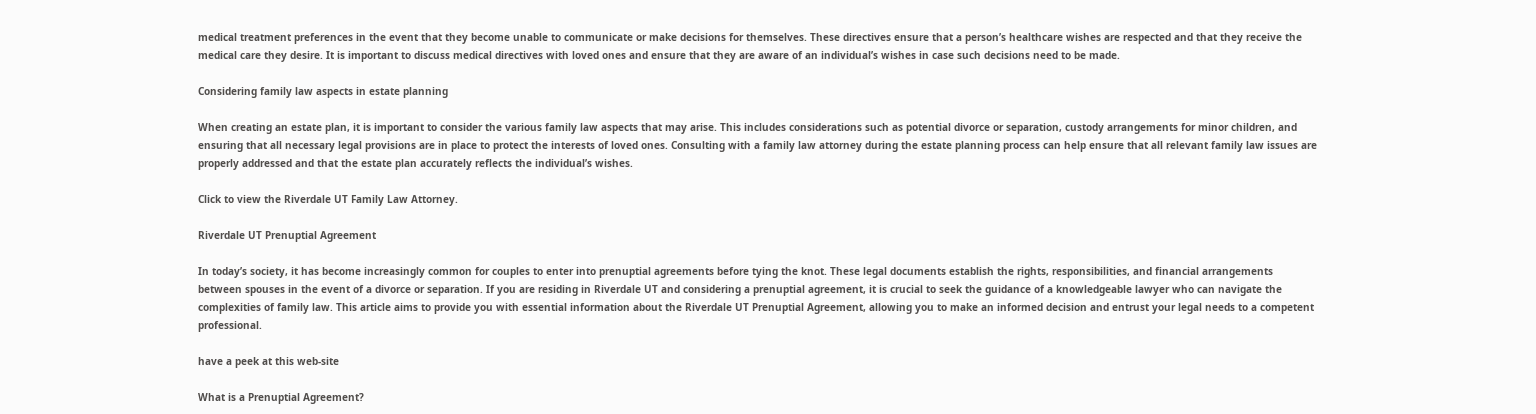medical treatment preferences in the event that they become unable to communicate or make decisions for themselves. These directives ensure that a person’s healthcare wishes are respected and that they receive the medical care they desire. It is important to discuss medical directives with loved ones and ensure that they are aware of an individual’s wishes in case such decisions need to be made.

Considering family law aspects in estate planning

When creating an estate plan, it is important to consider the various family law aspects that may arise. This includes considerations such as potential divorce or separation, custody arrangements for minor children, and ensuring that all necessary legal provisions are in place to protect the interests of loved ones. Consulting with a family law attorney during the estate planning process can help ensure that all relevant family law issues are properly addressed and that the estate plan accurately reflects the individual’s wishes.

Click to view the Riverdale UT Family Law Attorney.

Riverdale UT Prenuptial Agreement

In today’s society, it has become increasingly common for couples to enter into prenuptial agreements before tying the knot. These legal documents establish the rights, responsibilities, and financial arrangements between spouses in the event of a divorce or separation. If you are residing in Riverdale UT and considering a prenuptial agreement, it is crucial to seek the guidance of a knowledgeable lawyer who can navigate the complexities of family law. This article aims to provide you with essential information about the Riverdale UT Prenuptial Agreement, allowing you to make an informed decision and entrust your legal needs to a competent professional.

have a peek at this web-site

What is a Prenuptial Agreement?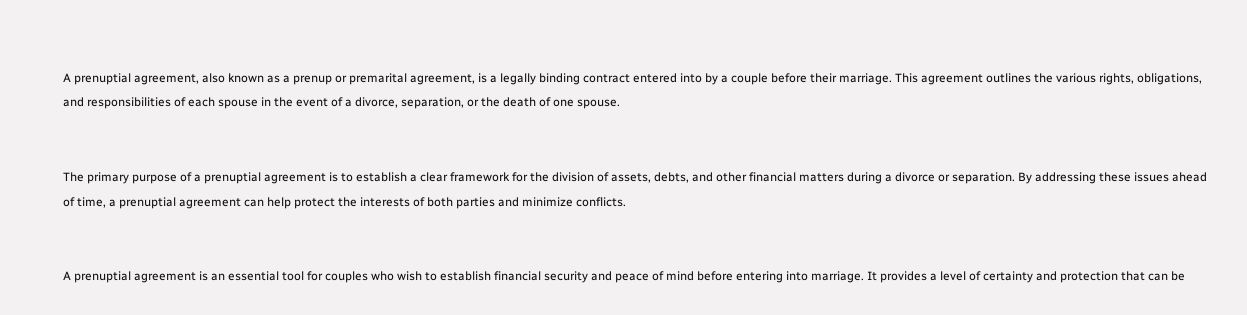A prenuptial agreement, also known as a prenup or premarital agreement, is a legally binding contract entered into by a couple before their marriage. This agreement outlines the various rights, obligations, and responsibilities of each spouse in the event of a divorce, separation, or the death of one spouse.


The primary purpose of a prenuptial agreement is to establish a clear framework for the division of assets, debts, and other financial matters during a divorce or separation. By addressing these issues ahead of time, a prenuptial agreement can help protect the interests of both parties and minimize conflicts.


A prenuptial agreement is an essential tool for couples who wish to establish financial security and peace of mind before entering into marriage. It provides a level of certainty and protection that can be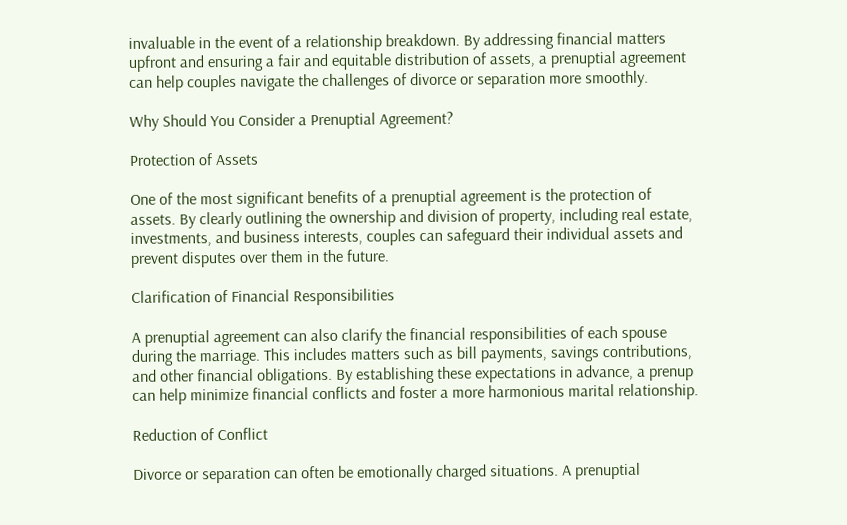invaluable in the event of a relationship breakdown. By addressing financial matters upfront and ensuring a fair and equitable distribution of assets, a prenuptial agreement can help couples navigate the challenges of divorce or separation more smoothly.

Why Should You Consider a Prenuptial Agreement?

Protection of Assets

One of the most significant benefits of a prenuptial agreement is the protection of assets. By clearly outlining the ownership and division of property, including real estate, investments, and business interests, couples can safeguard their individual assets and prevent disputes over them in the future.

Clarification of Financial Responsibilities

A prenuptial agreement can also clarify the financial responsibilities of each spouse during the marriage. This includes matters such as bill payments, savings contributions, and other financial obligations. By establishing these expectations in advance, a prenup can help minimize financial conflicts and foster a more harmonious marital relationship.

Reduction of Conflict

Divorce or separation can often be emotionally charged situations. A prenuptial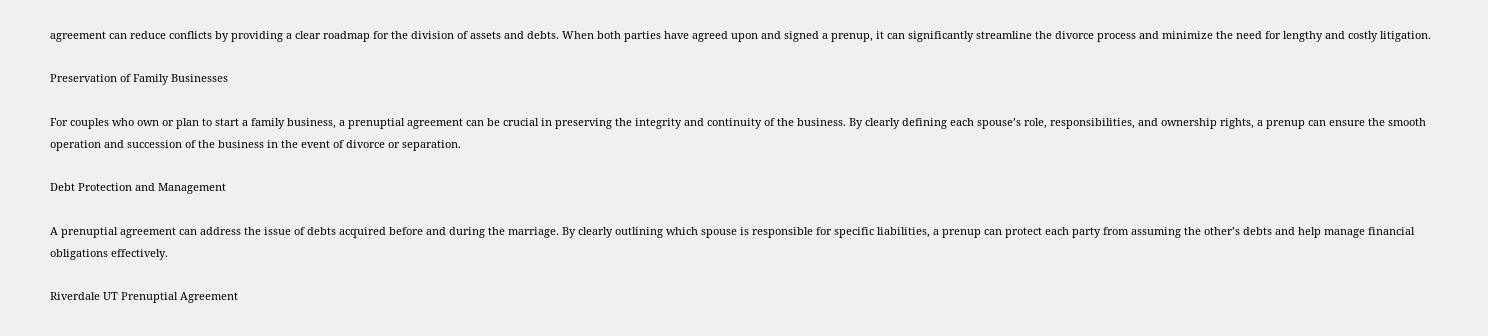agreement can reduce conflicts by providing a clear roadmap for the division of assets and debts. When both parties have agreed upon and signed a prenup, it can significantly streamline the divorce process and minimize the need for lengthy and costly litigation.

Preservation of Family Businesses

For couples who own or plan to start a family business, a prenuptial agreement can be crucial in preserving the integrity and continuity of the business. By clearly defining each spouse’s role, responsibilities, and ownership rights, a prenup can ensure the smooth operation and succession of the business in the event of divorce or separation.

Debt Protection and Management

A prenuptial agreement can address the issue of debts acquired before and during the marriage. By clearly outlining which spouse is responsible for specific liabilities, a prenup can protect each party from assuming the other’s debts and help manage financial obligations effectively.

Riverdale UT Prenuptial Agreement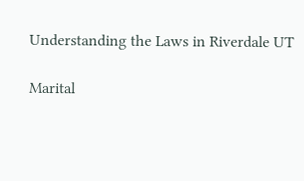Understanding the Laws in Riverdale UT

Marital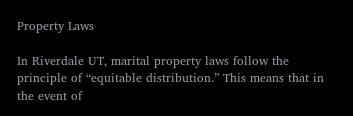Property Laws

In Riverdale UT, marital property laws follow the principle of “equitable distribution.” This means that in the event of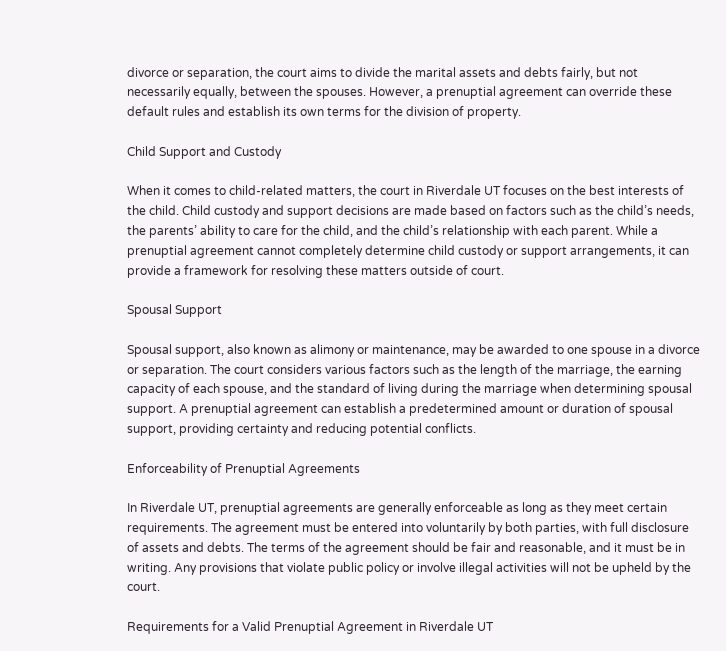divorce or separation, the court aims to divide the marital assets and debts fairly, but not necessarily equally, between the spouses. However, a prenuptial agreement can override these default rules and establish its own terms for the division of property.

Child Support and Custody

When it comes to child-related matters, the court in Riverdale UT focuses on the best interests of the child. Child custody and support decisions are made based on factors such as the child’s needs, the parents’ ability to care for the child, and the child’s relationship with each parent. While a prenuptial agreement cannot completely determine child custody or support arrangements, it can provide a framework for resolving these matters outside of court.

Spousal Support

Spousal support, also known as alimony or maintenance, may be awarded to one spouse in a divorce or separation. The court considers various factors such as the length of the marriage, the earning capacity of each spouse, and the standard of living during the marriage when determining spousal support. A prenuptial agreement can establish a predetermined amount or duration of spousal support, providing certainty and reducing potential conflicts.

Enforceability of Prenuptial Agreements

In Riverdale UT, prenuptial agreements are generally enforceable as long as they meet certain requirements. The agreement must be entered into voluntarily by both parties, with full disclosure of assets and debts. The terms of the agreement should be fair and reasonable, and it must be in writing. Any provisions that violate public policy or involve illegal activities will not be upheld by the court.

Requirements for a Valid Prenuptial Agreement in Riverdale UT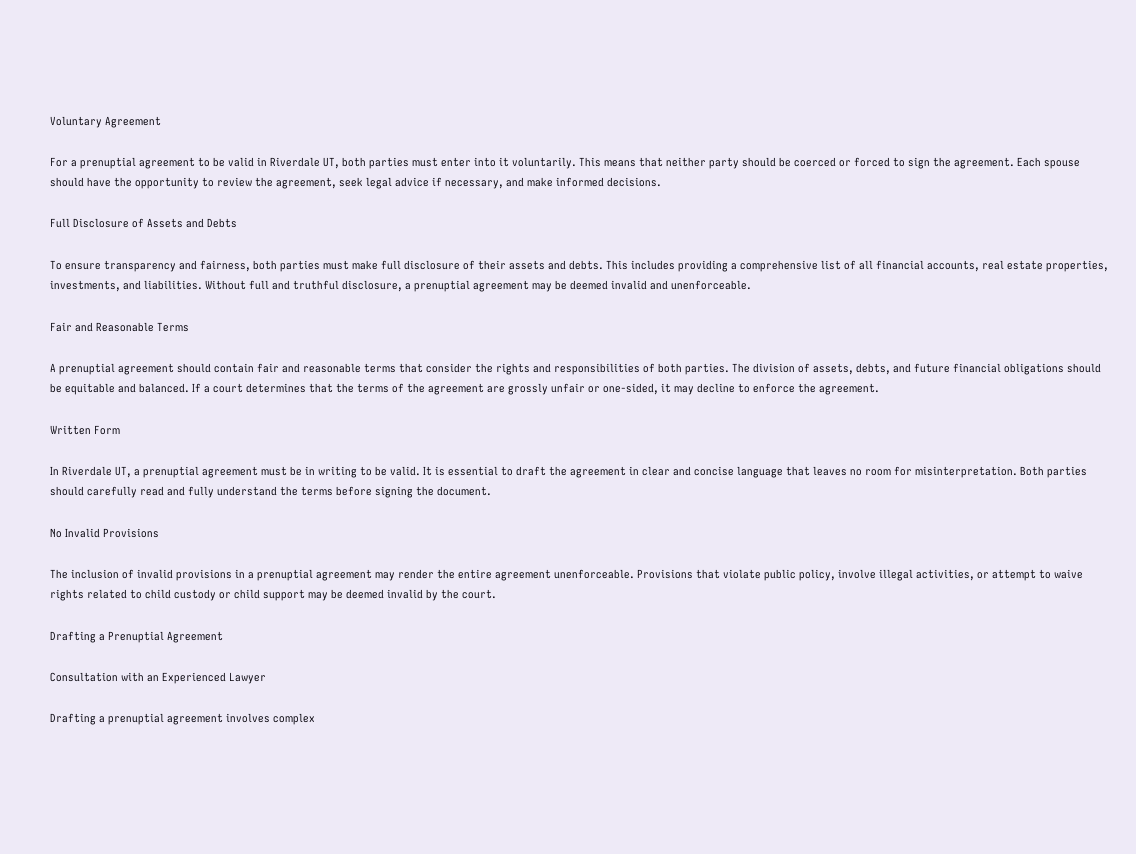Voluntary Agreement

For a prenuptial agreement to be valid in Riverdale UT, both parties must enter into it voluntarily. This means that neither party should be coerced or forced to sign the agreement. Each spouse should have the opportunity to review the agreement, seek legal advice if necessary, and make informed decisions.

Full Disclosure of Assets and Debts

To ensure transparency and fairness, both parties must make full disclosure of their assets and debts. This includes providing a comprehensive list of all financial accounts, real estate properties, investments, and liabilities. Without full and truthful disclosure, a prenuptial agreement may be deemed invalid and unenforceable.

Fair and Reasonable Terms

A prenuptial agreement should contain fair and reasonable terms that consider the rights and responsibilities of both parties. The division of assets, debts, and future financial obligations should be equitable and balanced. If a court determines that the terms of the agreement are grossly unfair or one-sided, it may decline to enforce the agreement.

Written Form

In Riverdale UT, a prenuptial agreement must be in writing to be valid. It is essential to draft the agreement in clear and concise language that leaves no room for misinterpretation. Both parties should carefully read and fully understand the terms before signing the document.

No Invalid Provisions

The inclusion of invalid provisions in a prenuptial agreement may render the entire agreement unenforceable. Provisions that violate public policy, involve illegal activities, or attempt to waive rights related to child custody or child support may be deemed invalid by the court.

Drafting a Prenuptial Agreement

Consultation with an Experienced Lawyer

Drafting a prenuptial agreement involves complex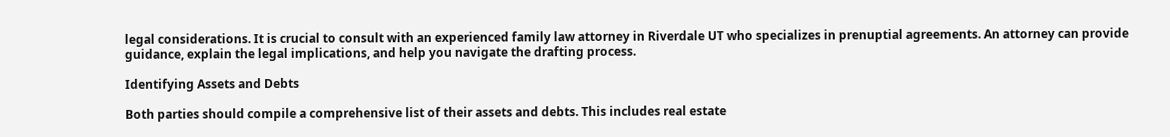legal considerations. It is crucial to consult with an experienced family law attorney in Riverdale UT who specializes in prenuptial agreements. An attorney can provide guidance, explain the legal implications, and help you navigate the drafting process.

Identifying Assets and Debts

Both parties should compile a comprehensive list of their assets and debts. This includes real estate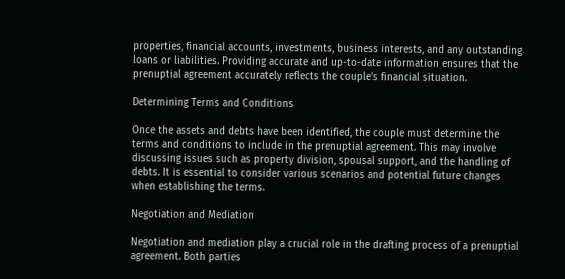properties, financial accounts, investments, business interests, and any outstanding loans or liabilities. Providing accurate and up-to-date information ensures that the prenuptial agreement accurately reflects the couple’s financial situation.

Determining Terms and Conditions

Once the assets and debts have been identified, the couple must determine the terms and conditions to include in the prenuptial agreement. This may involve discussing issues such as property division, spousal support, and the handling of debts. It is essential to consider various scenarios and potential future changes when establishing the terms.

Negotiation and Mediation

Negotiation and mediation play a crucial role in the drafting process of a prenuptial agreement. Both parties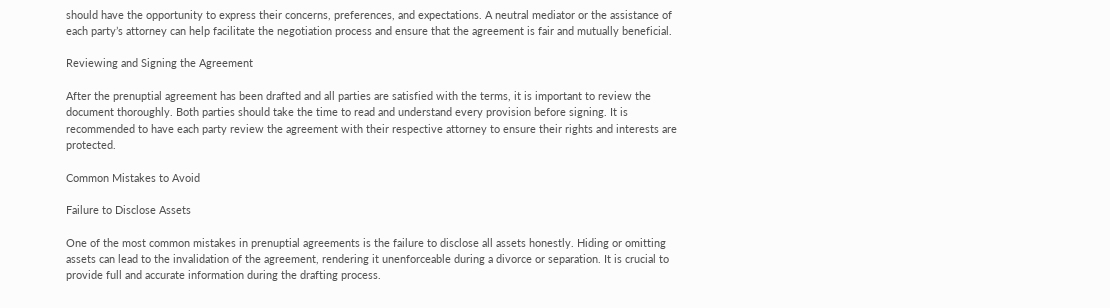should have the opportunity to express their concerns, preferences, and expectations. A neutral mediator or the assistance of each party’s attorney can help facilitate the negotiation process and ensure that the agreement is fair and mutually beneficial.

Reviewing and Signing the Agreement

After the prenuptial agreement has been drafted and all parties are satisfied with the terms, it is important to review the document thoroughly. Both parties should take the time to read and understand every provision before signing. It is recommended to have each party review the agreement with their respective attorney to ensure their rights and interests are protected.

Common Mistakes to Avoid

Failure to Disclose Assets

One of the most common mistakes in prenuptial agreements is the failure to disclose all assets honestly. Hiding or omitting assets can lead to the invalidation of the agreement, rendering it unenforceable during a divorce or separation. It is crucial to provide full and accurate information during the drafting process.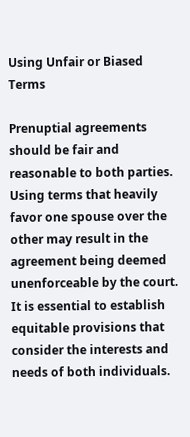Using Unfair or Biased Terms

Prenuptial agreements should be fair and reasonable to both parties. Using terms that heavily favor one spouse over the other may result in the agreement being deemed unenforceable by the court. It is essential to establish equitable provisions that consider the interests and needs of both individuals.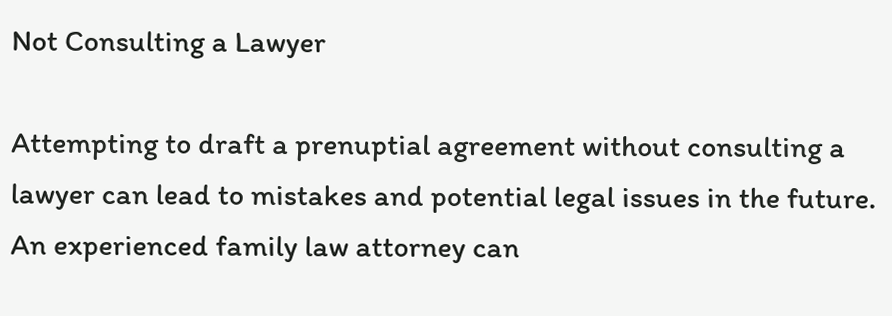Not Consulting a Lawyer

Attempting to draft a prenuptial agreement without consulting a lawyer can lead to mistakes and potential legal issues in the future. An experienced family law attorney can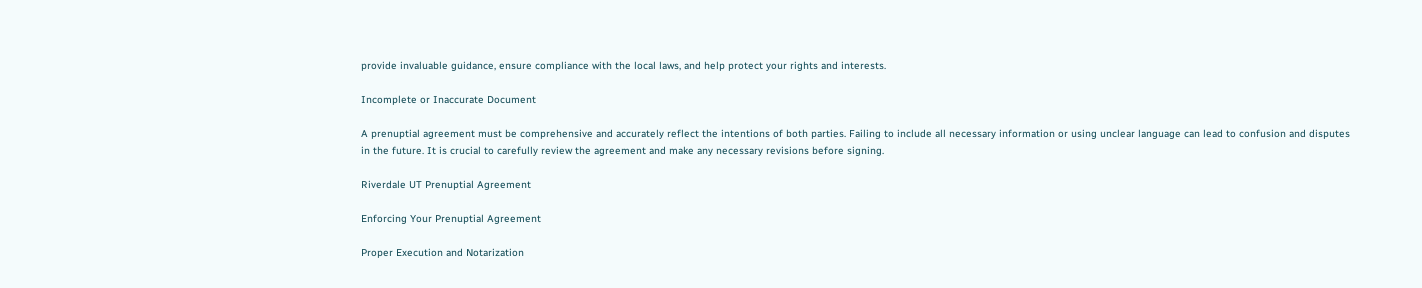provide invaluable guidance, ensure compliance with the local laws, and help protect your rights and interests.

Incomplete or Inaccurate Document

A prenuptial agreement must be comprehensive and accurately reflect the intentions of both parties. Failing to include all necessary information or using unclear language can lead to confusion and disputes in the future. It is crucial to carefully review the agreement and make any necessary revisions before signing.

Riverdale UT Prenuptial Agreement

Enforcing Your Prenuptial Agreement

Proper Execution and Notarization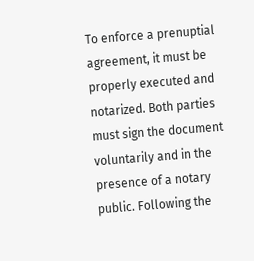To enforce a prenuptial agreement, it must be properly executed and notarized. Both parties must sign the document voluntarily and in the presence of a notary public. Following the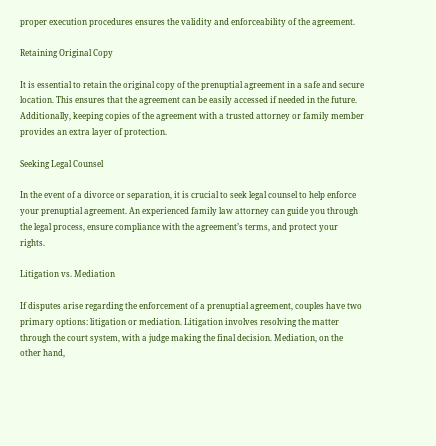proper execution procedures ensures the validity and enforceability of the agreement.

Retaining Original Copy

It is essential to retain the original copy of the prenuptial agreement in a safe and secure location. This ensures that the agreement can be easily accessed if needed in the future. Additionally, keeping copies of the agreement with a trusted attorney or family member provides an extra layer of protection.

Seeking Legal Counsel

In the event of a divorce or separation, it is crucial to seek legal counsel to help enforce your prenuptial agreement. An experienced family law attorney can guide you through the legal process, ensure compliance with the agreement’s terms, and protect your rights.

Litigation vs. Mediation

If disputes arise regarding the enforcement of a prenuptial agreement, couples have two primary options: litigation or mediation. Litigation involves resolving the matter through the court system, with a judge making the final decision. Mediation, on the other hand,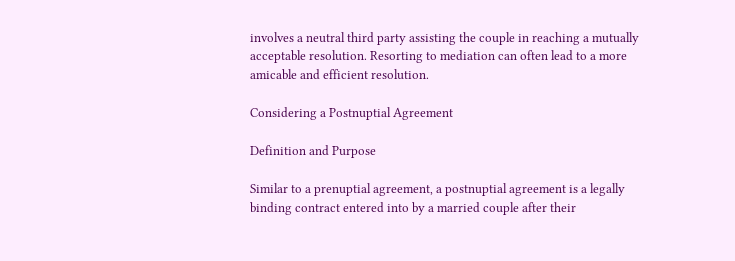involves a neutral third party assisting the couple in reaching a mutually acceptable resolution. Resorting to mediation can often lead to a more amicable and efficient resolution.

Considering a Postnuptial Agreement

Definition and Purpose

Similar to a prenuptial agreement, a postnuptial agreement is a legally binding contract entered into by a married couple after their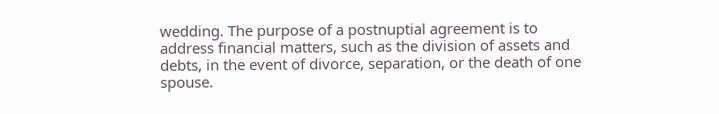wedding. The purpose of a postnuptial agreement is to address financial matters, such as the division of assets and debts, in the event of divorce, separation, or the death of one spouse.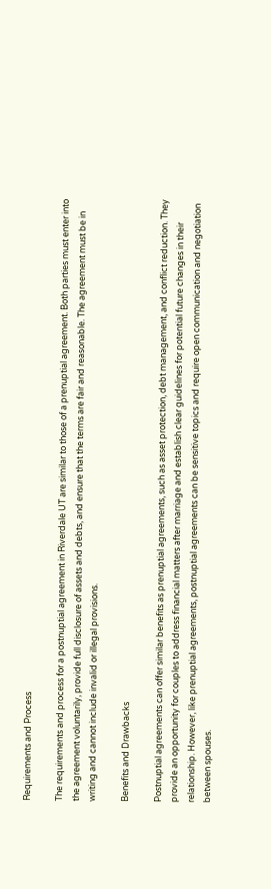Requirements and Process

The requirements and process for a postnuptial agreement in Riverdale UT are similar to those of a prenuptial agreement. Both parties must enter into the agreement voluntarily, provide full disclosure of assets and debts, and ensure that the terms are fair and reasonable. The agreement must be in writing and cannot include invalid or illegal provisions.

Benefits and Drawbacks

Postnuptial agreements can offer similar benefits as prenuptial agreements, such as asset protection, debt management, and conflict reduction. They provide an opportunity for couples to address financial matters after marriage and establish clear guidelines for potential future changes in their relationship. However, like prenuptial agreements, postnuptial agreements can be sensitive topics and require open communication and negotiation between spouses.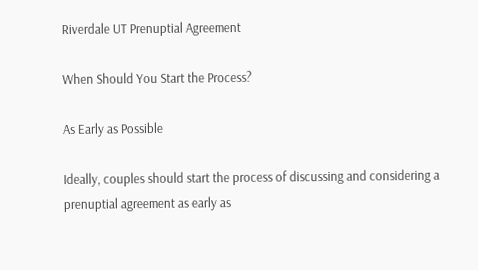Riverdale UT Prenuptial Agreement

When Should You Start the Process?

As Early as Possible

Ideally, couples should start the process of discussing and considering a prenuptial agreement as early as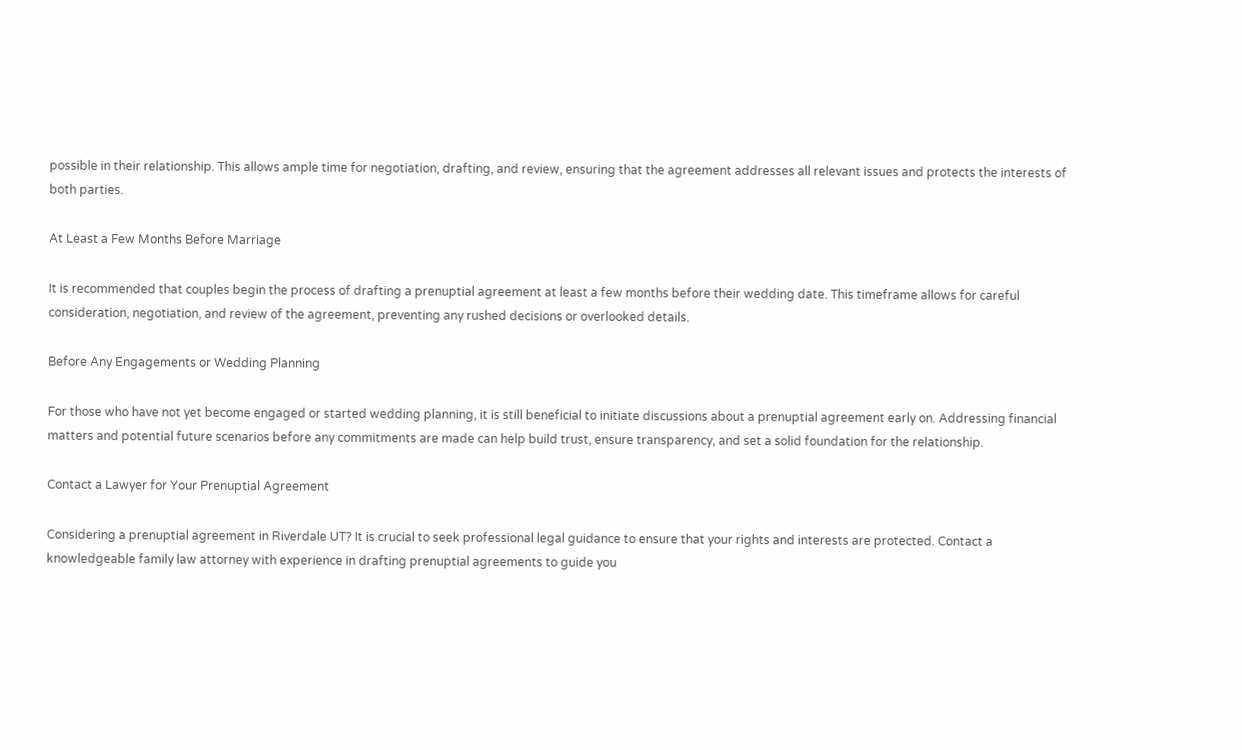possible in their relationship. This allows ample time for negotiation, drafting, and review, ensuring that the agreement addresses all relevant issues and protects the interests of both parties.

At Least a Few Months Before Marriage

It is recommended that couples begin the process of drafting a prenuptial agreement at least a few months before their wedding date. This timeframe allows for careful consideration, negotiation, and review of the agreement, preventing any rushed decisions or overlooked details.

Before Any Engagements or Wedding Planning

For those who have not yet become engaged or started wedding planning, it is still beneficial to initiate discussions about a prenuptial agreement early on. Addressing financial matters and potential future scenarios before any commitments are made can help build trust, ensure transparency, and set a solid foundation for the relationship.

Contact a Lawyer for Your Prenuptial Agreement

Considering a prenuptial agreement in Riverdale UT? It is crucial to seek professional legal guidance to ensure that your rights and interests are protected. Contact a knowledgeable family law attorney with experience in drafting prenuptial agreements to guide you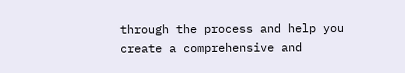through the process and help you create a comprehensive and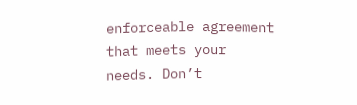enforceable agreement that meets your needs. Don’t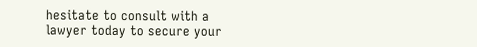hesitate to consult with a lawyer today to secure your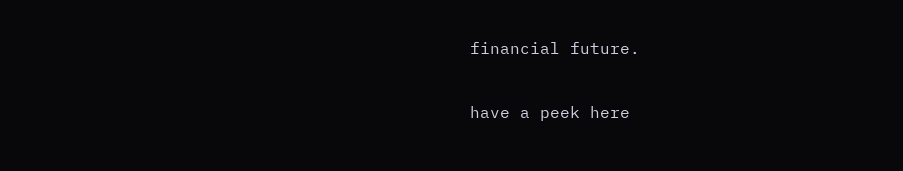financial future.

have a peek here